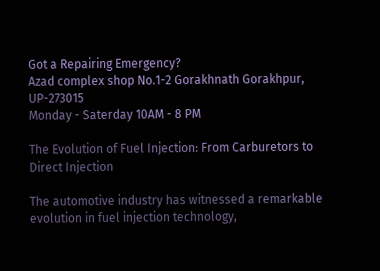Got a Repairing Emergency?
Azad complex shop No.1-2 Gorakhnath Gorakhpur, UP-273015
Monday - Saterday 10AM - 8 PM

The Evolution of Fuel Injection: From Carburetors to Direct Injection

The automotive industry has witnessed a remarkable evolution in fuel injection technology,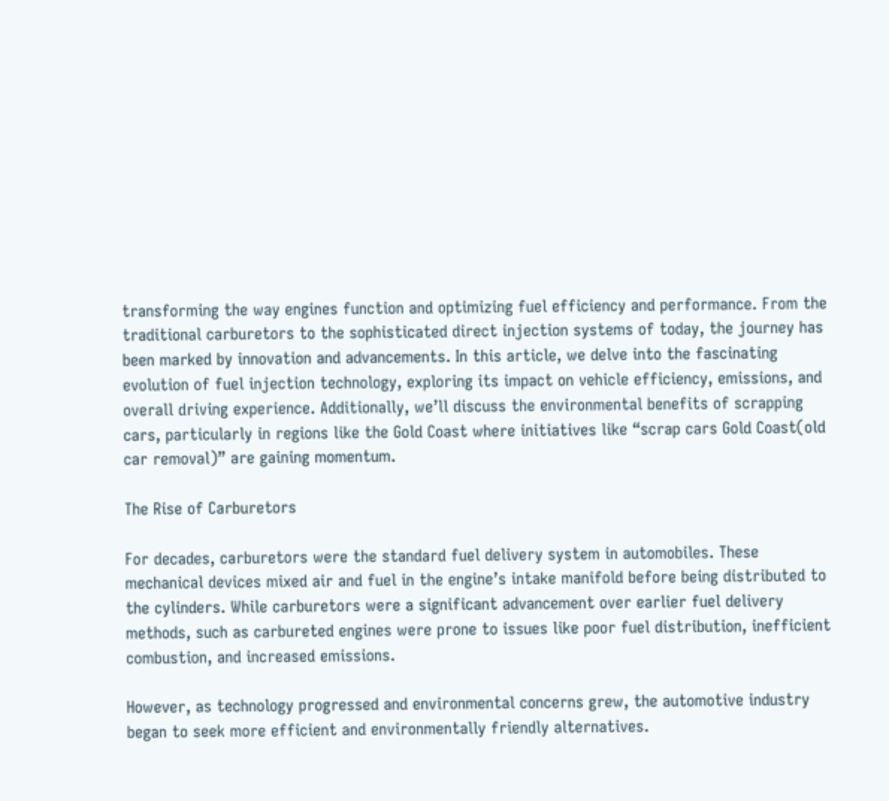transforming the way engines function and optimizing fuel efficiency and performance. From the traditional carburetors to the sophisticated direct injection systems of today, the journey has been marked by innovation and advancements. In this article, we delve into the fascinating evolution of fuel injection technology, exploring its impact on vehicle efficiency, emissions, and overall driving experience. Additionally, we’ll discuss the environmental benefits of scrapping cars, particularly in regions like the Gold Coast where initiatives like “scrap cars Gold Coast(old car removal)” are gaining momentum.

The Rise of Carburetors

For decades, carburetors were the standard fuel delivery system in automobiles. These mechanical devices mixed air and fuel in the engine’s intake manifold before being distributed to the cylinders. While carburetors were a significant advancement over earlier fuel delivery methods, such as carbureted engines were prone to issues like poor fuel distribution, inefficient combustion, and increased emissions.

However, as technology progressed and environmental concerns grew, the automotive industry began to seek more efficient and environmentally friendly alternatives.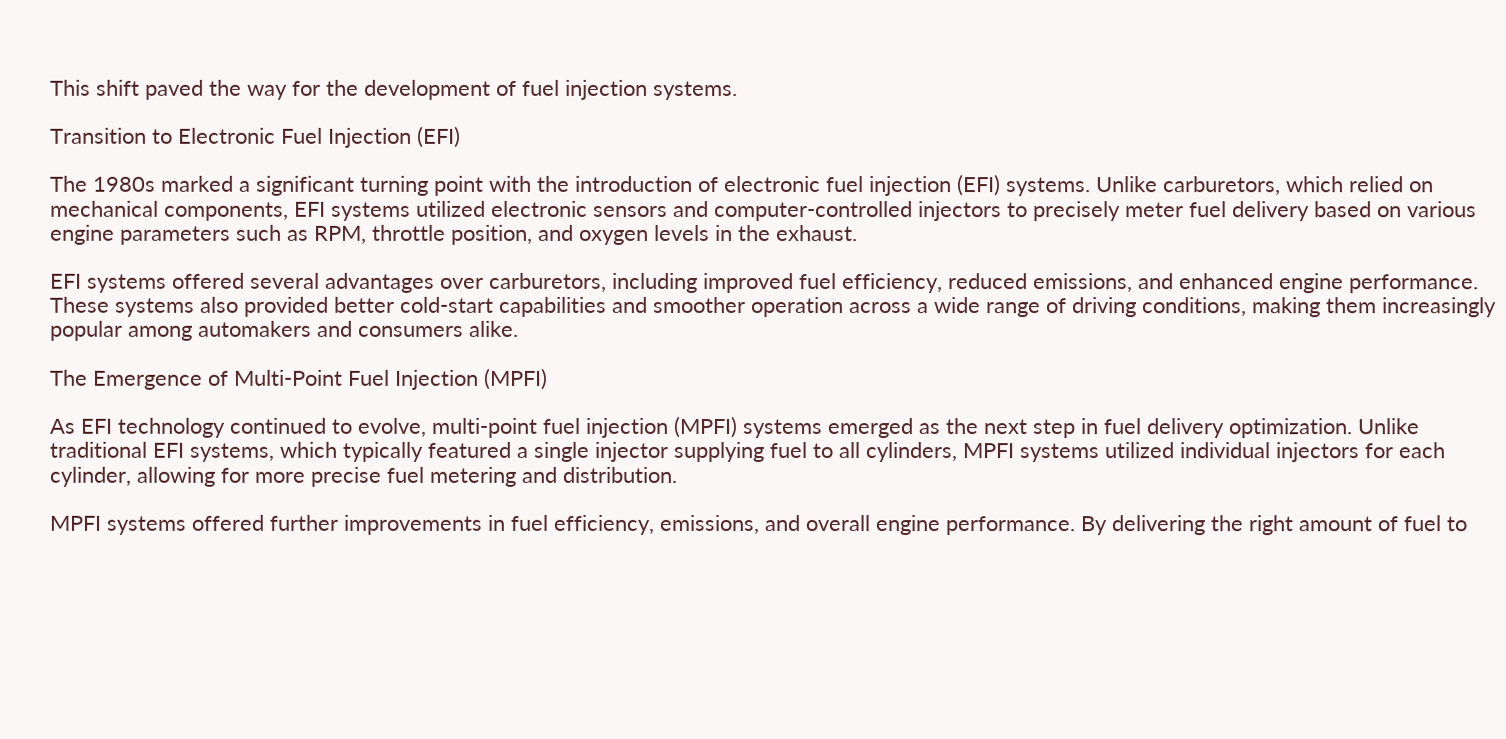This shift paved the way for the development of fuel injection systems.

Transition to Electronic Fuel Injection (EFI)

The 1980s marked a significant turning point with the introduction of electronic fuel injection (EFI) systems. Unlike carburetors, which relied on mechanical components, EFI systems utilized electronic sensors and computer-controlled injectors to precisely meter fuel delivery based on various engine parameters such as RPM, throttle position, and oxygen levels in the exhaust.

EFI systems offered several advantages over carburetors, including improved fuel efficiency, reduced emissions, and enhanced engine performance. These systems also provided better cold-start capabilities and smoother operation across a wide range of driving conditions, making them increasingly popular among automakers and consumers alike.

The Emergence of Multi-Point Fuel Injection (MPFI)

As EFI technology continued to evolve, multi-point fuel injection (MPFI) systems emerged as the next step in fuel delivery optimization. Unlike traditional EFI systems, which typically featured a single injector supplying fuel to all cylinders, MPFI systems utilized individual injectors for each cylinder, allowing for more precise fuel metering and distribution.

MPFI systems offered further improvements in fuel efficiency, emissions, and overall engine performance. By delivering the right amount of fuel to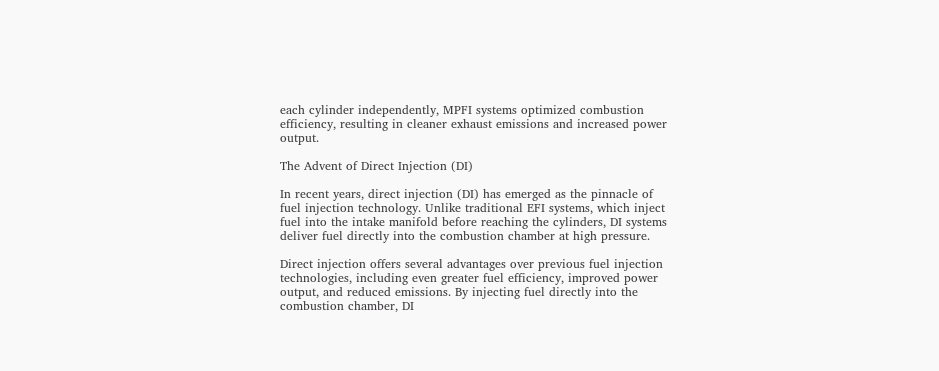each cylinder independently, MPFI systems optimized combustion efficiency, resulting in cleaner exhaust emissions and increased power output.

The Advent of Direct Injection (DI)

In recent years, direct injection (DI) has emerged as the pinnacle of fuel injection technology. Unlike traditional EFI systems, which inject fuel into the intake manifold before reaching the cylinders, DI systems deliver fuel directly into the combustion chamber at high pressure.

Direct injection offers several advantages over previous fuel injection technologies, including even greater fuel efficiency, improved power output, and reduced emissions. By injecting fuel directly into the combustion chamber, DI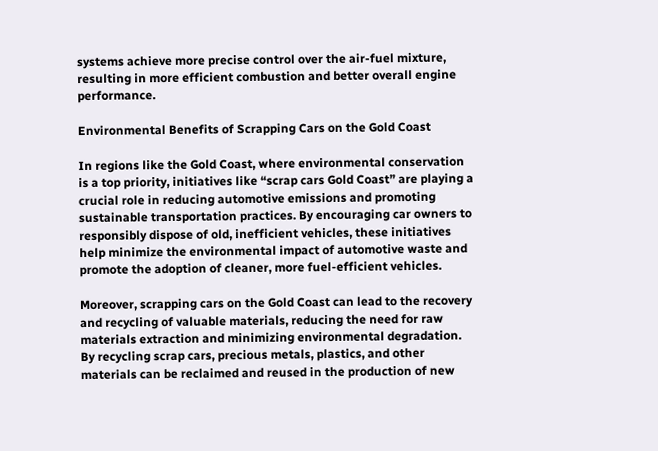systems achieve more precise control over the air-fuel mixture, resulting in more efficient combustion and better overall engine performance.

Environmental Benefits of Scrapping Cars on the Gold Coast

In regions like the Gold Coast, where environmental conservation is a top priority, initiatives like “scrap cars Gold Coast” are playing a crucial role in reducing automotive emissions and promoting sustainable transportation practices. By encouraging car owners to responsibly dispose of old, inefficient vehicles, these initiatives help minimize the environmental impact of automotive waste and promote the adoption of cleaner, more fuel-efficient vehicles.

Moreover, scrapping cars on the Gold Coast can lead to the recovery and recycling of valuable materials, reducing the need for raw materials extraction and minimizing environmental degradation. By recycling scrap cars, precious metals, plastics, and other materials can be reclaimed and reused in the production of new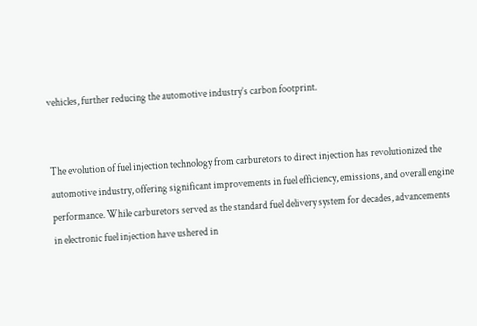vehicles, further reducing the automotive industry’s carbon footprint.


The evolution of fuel injection technology from carburetors to direct injection has revolutionized the automotive industry, offering significant improvements in fuel efficiency, emissions, and overall engine performance. While carburetors served as the standard fuel delivery system for decades, advancements in electronic fuel injection have ushered in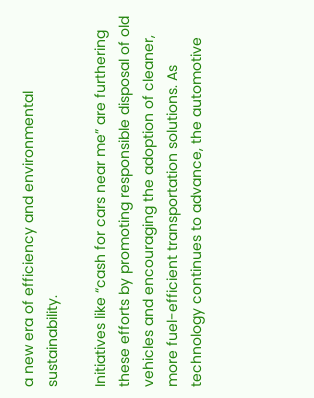a new era of efficiency and environmental sustainability.

Initiatives like “cash for cars near me” are furthering these efforts by promoting responsible disposal of old vehicles and encouraging the adoption of cleaner, more fuel-efficient transportation solutions. As technology continues to advance, the automotive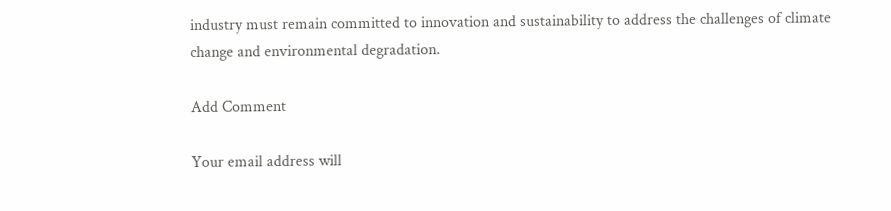industry must remain committed to innovation and sustainability to address the challenges of climate change and environmental degradation.

Add Comment

Your email address will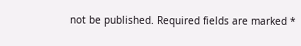not be published. Required fields are marked *